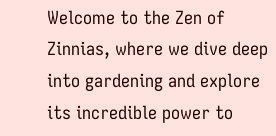Welcome to the Zen of Zinnias, where we dive deep into gardening and explore its incredible power to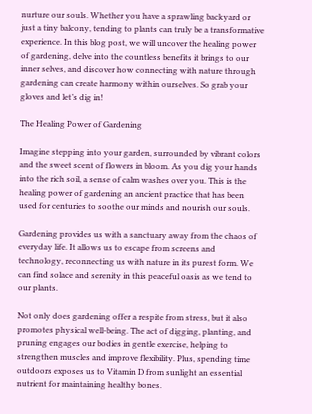nurture our souls. Whether you have a sprawling backyard or just a tiny balcony, tending to plants can truly be a transformative experience. In this blog post, we will uncover the healing power of gardening, delve into the countless benefits it brings to our inner selves, and discover how connecting with nature through gardening can create harmony within ourselves. So grab your gloves and let’s dig in!

The Healing Power of Gardening

Imagine stepping into your garden, surrounded by vibrant colors and the sweet scent of flowers in bloom. As you dig your hands into the rich soil, a sense of calm washes over you. This is the healing power of gardening an ancient practice that has been used for centuries to soothe our minds and nourish our souls.

Gardening provides us with a sanctuary away from the chaos of everyday life. It allows us to escape from screens and technology, reconnecting us with nature in its purest form. We can find solace and serenity in this peaceful oasis as we tend to our plants.

Not only does gardening offer a respite from stress, but it also promotes physical well-being. The act of digging, planting, and pruning engages our bodies in gentle exercise, helping to strengthen muscles and improve flexibility. Plus, spending time outdoors exposes us to Vitamin D from sunlight an essential nutrient for maintaining healthy bones.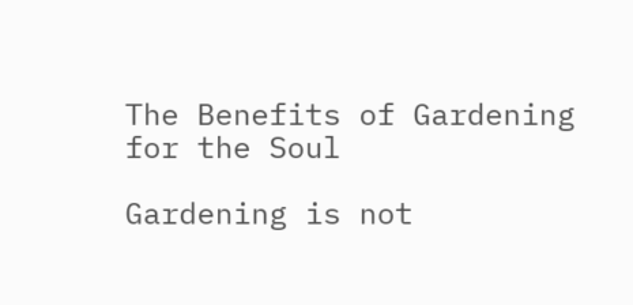The Benefits of Gardening for the Soul

Gardening is not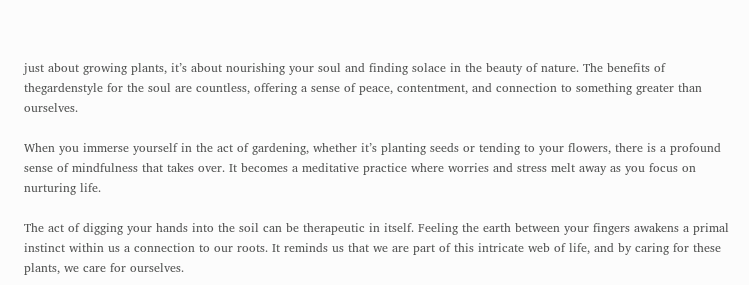just about growing plants, it’s about nourishing your soul and finding solace in the beauty of nature. The benefits of thegardenstyle for the soul are countless, offering a sense of peace, contentment, and connection to something greater than ourselves.

When you immerse yourself in the act of gardening, whether it’s planting seeds or tending to your flowers, there is a profound sense of mindfulness that takes over. It becomes a meditative practice where worries and stress melt away as you focus on nurturing life.

The act of digging your hands into the soil can be therapeutic in itself. Feeling the earth between your fingers awakens a primal instinct within us a connection to our roots. It reminds us that we are part of this intricate web of life, and by caring for these plants, we care for ourselves.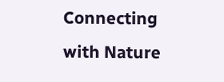Connecting with Nature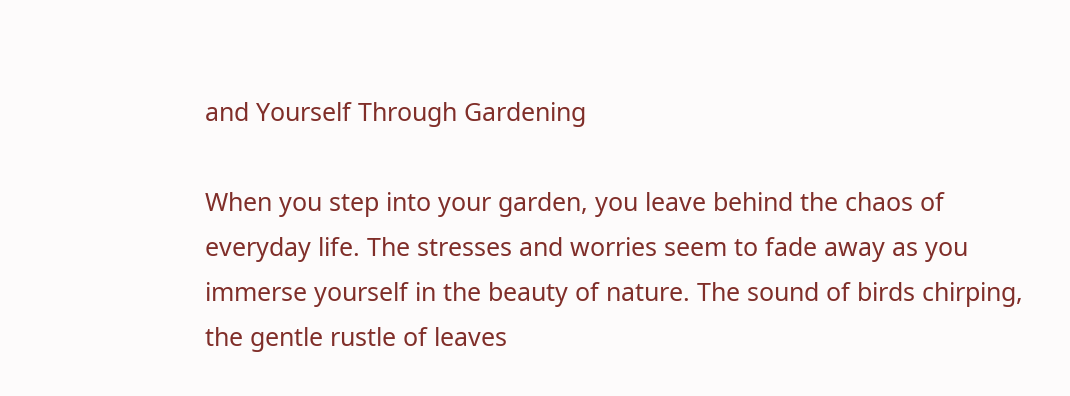and Yourself Through Gardening

When you step into your garden, you leave behind the chaos of everyday life. The stresses and worries seem to fade away as you immerse yourself in the beauty of nature. The sound of birds chirping, the gentle rustle of leaves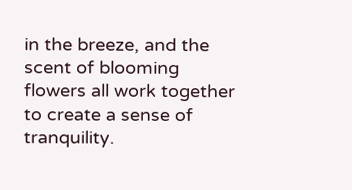in the breeze, and the scent of blooming flowers all work together to create a sense of tranquility.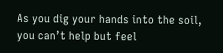As you dig your hands into the soil, you can’t help but feel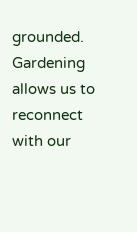grounded. Gardening allows us to reconnect with our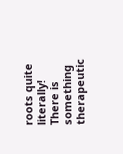roots quite literally! There is something therapeutic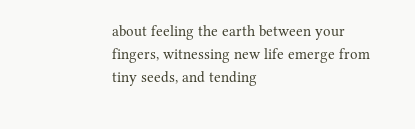about feeling the earth between your fingers, witnessing new life emerge from tiny seeds, and tending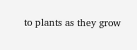to plants as they grow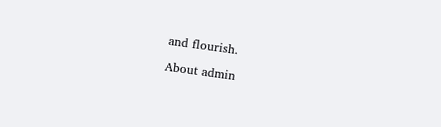and flourish.

About admin